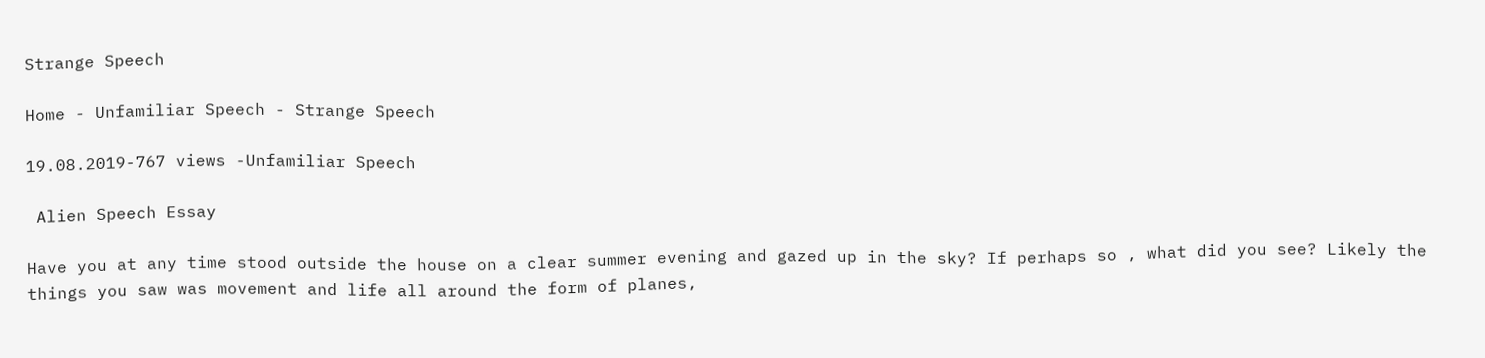Strange Speech

Home - Unfamiliar Speech - Strange Speech

19.08.2019-767 views -Unfamiliar Speech

 Alien Speech Essay

Have you at any time stood outside the house on a clear summer evening and gazed up in the sky? If perhaps so , what did you see? Likely the things you saw was movement and life all around the form of planes,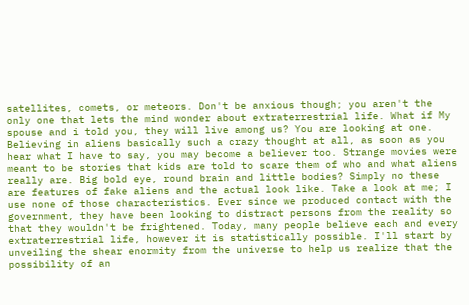satellites, comets, or meteors. Don't be anxious though; you aren't the only one that lets the mind wonder about extraterrestrial life. What if My spouse and i told you, they will live among us? You are looking at one. Believing in aliens basically such a crazy thought at all, as soon as you hear what I have to say, you may become a believer too. Strange movies were meant to be stories that kids are told to scare them of who and what aliens really are. Big bold eye, round brain and little bodies? Simply no these are features of fake aliens and the actual look like. Take a look at me; I use none of those characteristics. Ever since we produced contact with the government, they have been looking to distract persons from the reality so that they wouldn't be frightened. Today, many people believe each and every extraterrestrial life, however it is statistically possible. I'll start by unveiling the shear enormity from the universe to help us realize that the possibility of an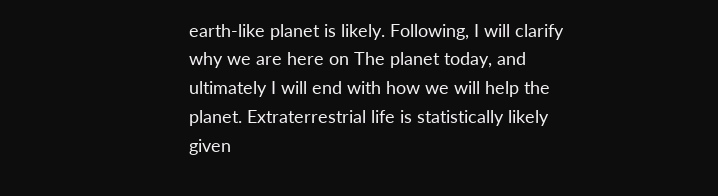earth-like planet is likely. Following, I will clarify why we are here on The planet today, and ultimately I will end with how we will help the planet. Extraterrestrial life is statistically likely given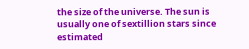the size of the universe. The sun is usually one of sextillion stars since estimated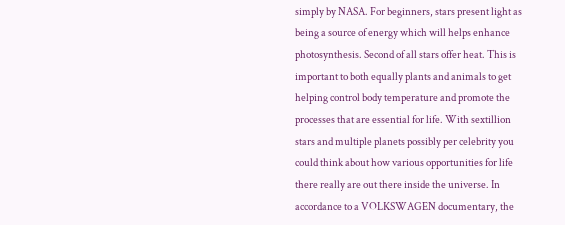simply by NASA. For beginners, stars present light as being a source of energy which will helps enhance photosynthesis. Second of all stars offer heat. This is important to both equally plants and animals to get helping control body temperature and promote the processes that are essential for life. With sextillion stars and multiple planets possibly per celebrity you could think about how various opportunities for life there really are out there inside the universe. In accordance to a VOLKSWAGEN documentary, the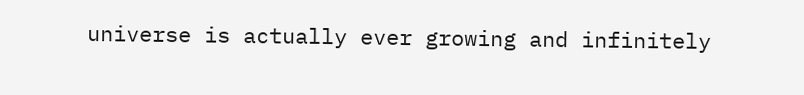universe is actually ever growing and infinitely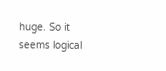huge. So it seems logical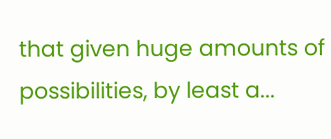that given huge amounts of possibilities, by least a...